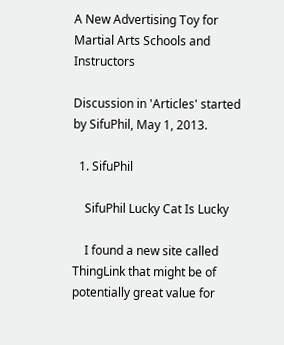A New Advertising Toy for Martial Arts Schools and Instructors

Discussion in 'Articles' started by SifuPhil, May 1, 2013.

  1. SifuPhil

    SifuPhil Lucky Cat Is Lucky

    I found a new site called ThingLink that might be of potentially great value for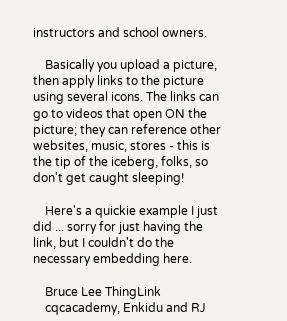instructors and school owners.

    Basically you upload a picture, then apply links to the picture using several icons. The links can go to videos that open ON the picture; they can reference other websites, music, stores - this is the tip of the iceberg, folks, so don't get caught sleeping!

    Here's a quickie example I just did ... sorry for just having the link, but I couldn't do the necessary embedding here.

    Bruce Lee ThingLink
    cqcacademy, Enkidu and RJ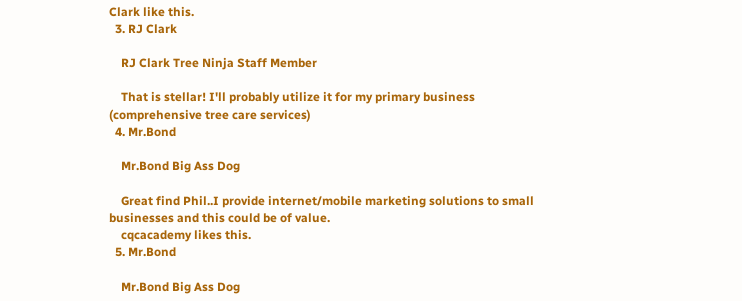Clark like this.
  3. RJ Clark

    RJ Clark Tree Ninja Staff Member

    That is stellar! I'll probably utilize it for my primary business (comprehensive tree care services)
  4. Mr.Bond

    Mr.Bond Big Ass Dog

    Great find Phil..I provide internet/mobile marketing solutions to small businesses and this could be of value.
    cqcacademy likes this.
  5. Mr.Bond

    Mr.Bond Big Ass Dog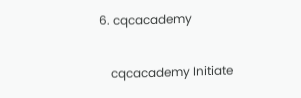6. cqcacademy

    cqcacademy Initiate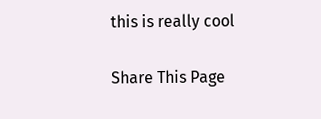this is really cool

Share This Page